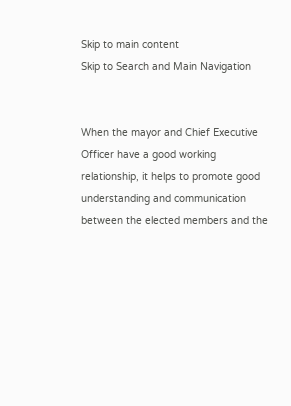Skip to main content
Skip to Search and Main Navigation


When the mayor and Chief Executive Officer have a good working relationship, it helps to promote good understanding and communication between the elected members and the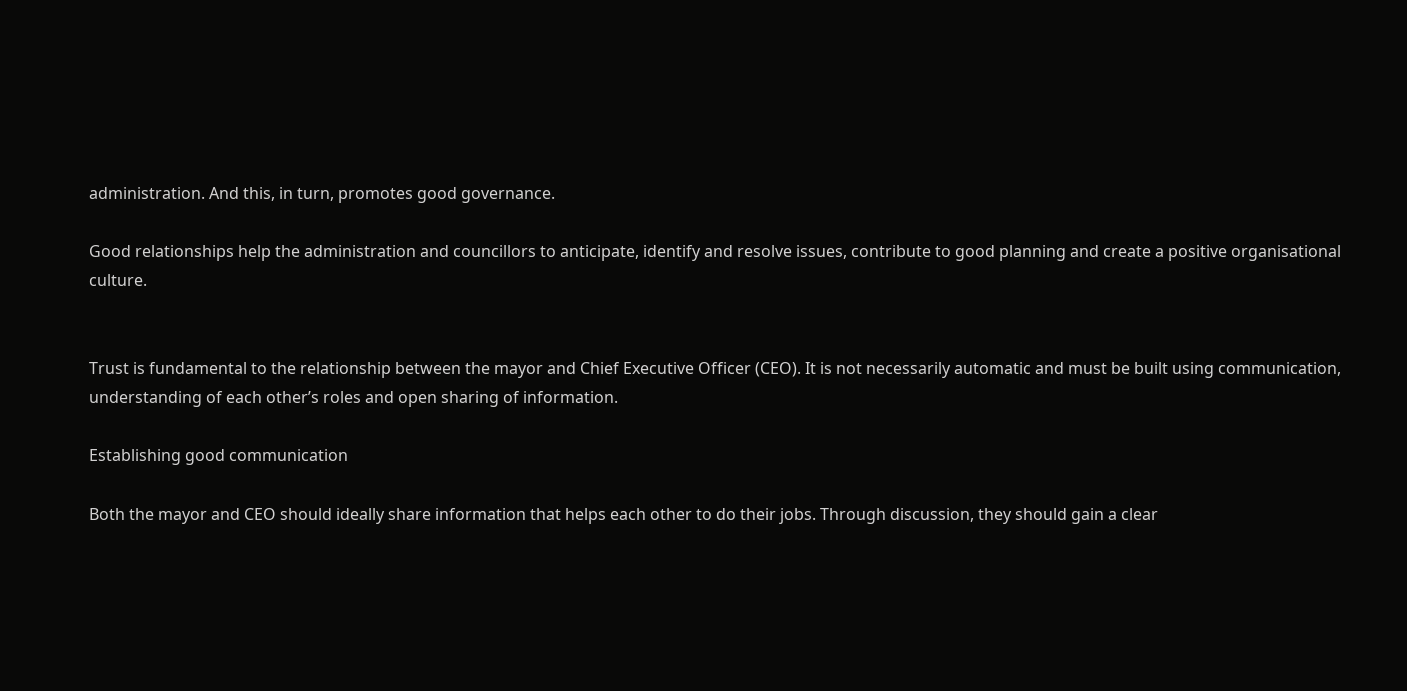administration. And this, in turn, promotes good governance.

Good relationships help the administration and councillors to anticipate, identify and resolve issues, contribute to good planning and create a positive organisational culture.


Trust is fundamental to the relationship between the mayor and Chief Executive Officer (CEO). It is not necessarily automatic and must be built using communication, understanding of each other’s roles and open sharing of information.

Establishing good communication

Both the mayor and CEO should ideally share information that helps each other to do their jobs. Through discussion, they should gain a clear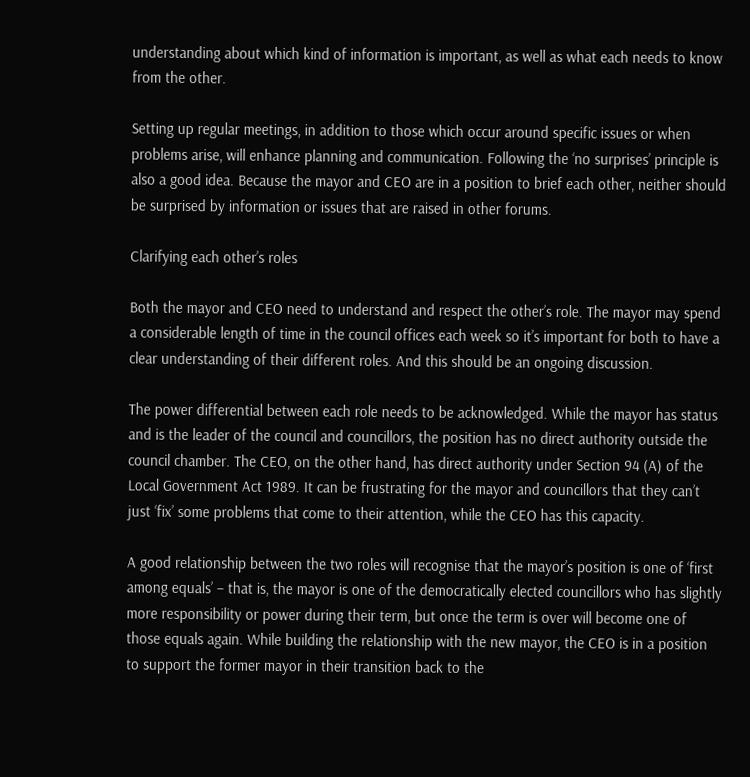understanding about which kind of information is important, as well as what each needs to know from the other.

Setting up regular meetings, in addition to those which occur around specific issues or when problems arise, will enhance planning and communication. Following the ‘no surprises’ principle is also a good idea. Because the mayor and CEO are in a position to brief each other, neither should be surprised by information or issues that are raised in other forums.

Clarifying each other’s roles

Both the mayor and CEO need to understand and respect the other’s role. The mayor may spend a considerable length of time in the council offices each week so it’s important for both to have a clear understanding of their different roles. And this should be an ongoing discussion.

The power differential between each role needs to be acknowledged. While the mayor has status and is the leader of the council and councillors, the position has no direct authority outside the council chamber. The CEO, on the other hand, has direct authority under Section 94 (A) of the Local Government Act 1989. It can be frustrating for the mayor and councillors that they can’t just ‘fix’ some problems that come to their attention, while the CEO has this capacity.

A good relationship between the two roles will recognise that the mayor’s position is one of ‘first among equals’ – that is, the mayor is one of the democratically elected councillors who has slightly more responsibility or power during their term, but once the term is over will become one of those equals again. While building the relationship with the new mayor, the CEO is in a position to support the former mayor in their transition back to the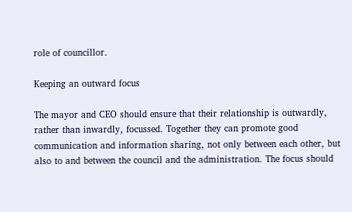role of councillor.

Keeping an outward focus

The mayor and CEO should ensure that their relationship is outwardly, rather than inwardly, focussed. Together they can promote good communication and information sharing, not only between each other, but also to and between the council and the administration. The focus should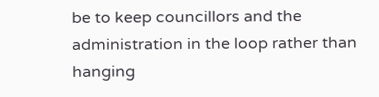be to keep councillors and the administration in the loop rather than hanging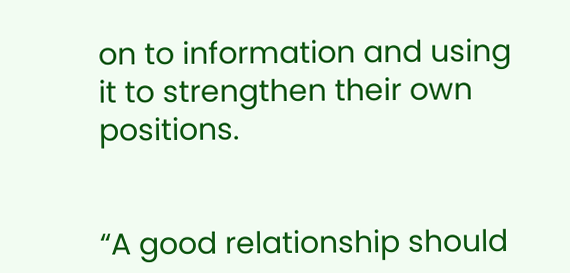on to information and using it to strengthen their own positions.


“A good relationship should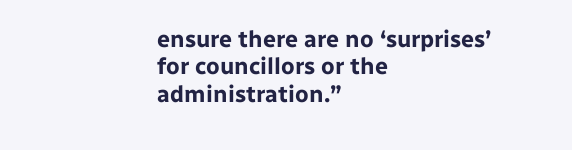ensure there are no ‘surprises’ for councillors or the administration.”